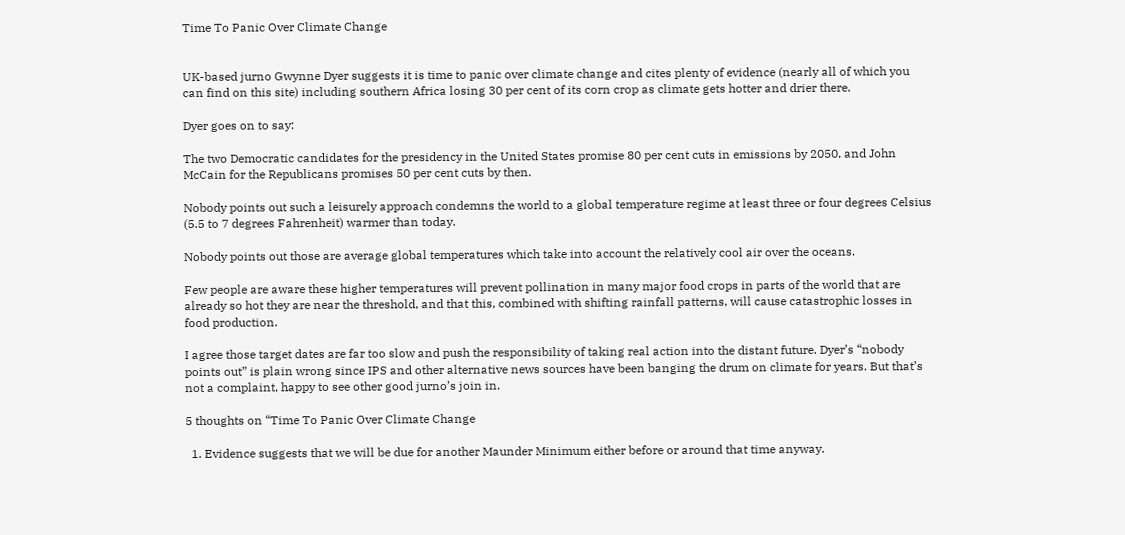Time To Panic Over Climate Change


UK-based jurno Gwynne Dyer suggests it is time to panic over climate change and cites plenty of evidence (nearly all of which you can find on this site) including southern Africa losing 30 per cent of its corn crop as climate gets hotter and drier there.

Dyer goes on to say:

The two Democratic candidates for the presidency in the United States promise 80 per cent cuts in emissions by 2050, and John McCain for the Republicans promises 50 per cent cuts by then.

Nobody points out such a leisurely approach condemns the world to a global temperature regime at least three or four degrees Celsius (5.5 to 7 degrees Fahrenheit) warmer than today.

Nobody points out those are average global temperatures which take into account the relatively cool air over the oceans.

Few people are aware these higher temperatures will prevent pollination in many major food crops in parts of the world that are already so hot they are near the threshold, and that this, combined with shifting rainfall patterns, will cause catastrophic losses in food production.

I agree those target dates are far too slow and push the responsibility of taking real action into the distant future. Dyer’s “nobody points out” is plain wrong since IPS and other alternative news sources have been banging the drum on climate for years. But that’s not a complaint, happy to see other good jurno’s join in.

5 thoughts on “Time To Panic Over Climate Change

  1. Evidence suggests that we will be due for another Maunder Minimum either before or around that time anyway.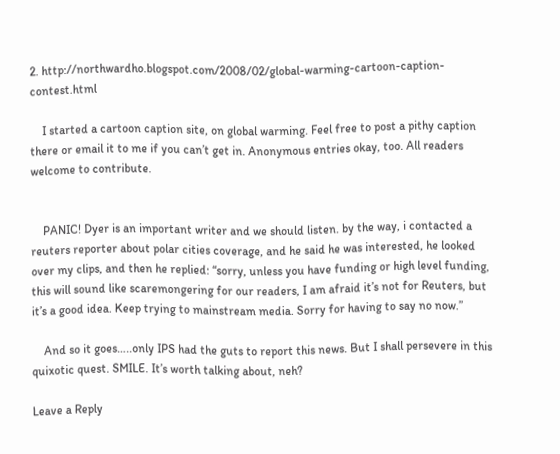2. http://northwardho.blogspot.com/2008/02/global-warming-cartoon-caption-contest.html

    I started a cartoon caption site, on global warming. Feel free to post a pithy caption there or email it to me if you can’t get in. Anonymous entries okay, too. All readers welcome to contribute.


    PANIC! Dyer is an important writer and we should listen. by the way, i contacted a reuters reporter about polar cities coverage, and he said he was interested, he looked over my clips, and then he replied: “sorry, unless you have funding or high level funding, this will sound like scaremongering for our readers, I am afraid it’s not for Reuters, but it’s a good idea. Keep trying to mainstream media. Sorry for having to say no now.”

    And so it goes…..only IPS had the guts to report this news. But I shall persevere in this quixotic quest. SMILE. It’s worth talking about, neh?

Leave a Reply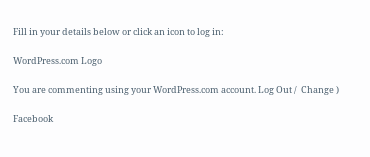Fill in your details below or click an icon to log in:

WordPress.com Logo

You are commenting using your WordPress.com account. Log Out /  Change )

Facebook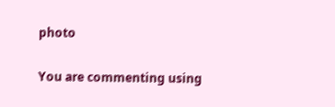photo

You are commenting using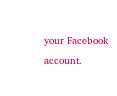your Facebook account.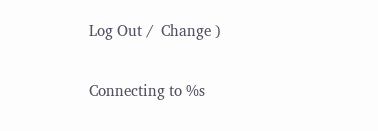Log Out /  Change )

Connecting to %s